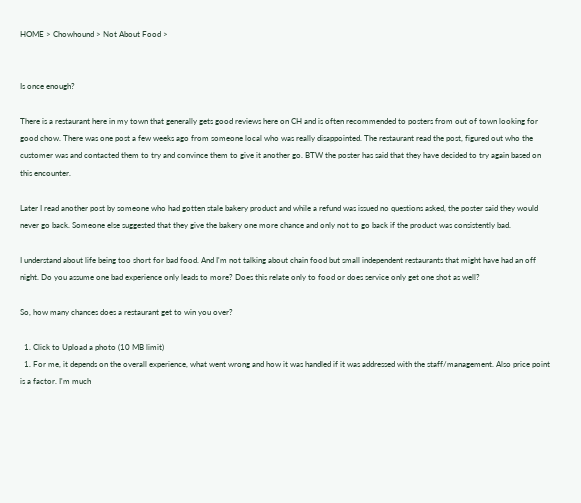HOME > Chowhound > Not About Food >


Is once enough?

There is a restaurant here in my town that generally gets good reviews here on CH and is often recommended to posters from out of town looking for good chow. There was one post a few weeks ago from someone local who was really disappointed. The restaurant read the post, figured out who the customer was and contacted them to try and convince them to give it another go. BTW the poster has said that they have decided to try again based on this encounter.

Later I read another post by someone who had gotten stale bakery product and while a refund was issued no questions asked, the poster said they would never go back. Someone else suggested that they give the bakery one more chance and only not to go back if the product was consistently bad.

I understand about life being too short for bad food. And I'm not talking about chain food but small independent restaurants that might have had an off night. Do you assume one bad experience only leads to more? Does this relate only to food or does service only get one shot as well?

So, how many chances does a restaurant get to win you over?

  1. Click to Upload a photo (10 MB limit)
  1. For me, it depends on the overall experience, what went wrong and how it was handled if it was addressed with the staff/management. Also price point is a factor. I'm much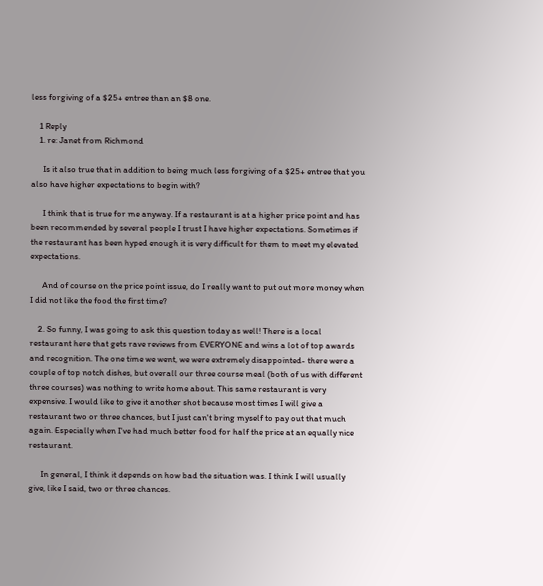less forgiving of a $25+ entree than an $8 one.

    1 Reply
    1. re: Janet from Richmond

      Is it also true that in addition to being much less forgiving of a $25+ entree that you also have higher expectations to begin with?

      I think that is true for me anyway. If a restaurant is at a higher price point and has been recommended by several people I trust I have higher expectations. Sometimes if the restaurant has been hyped enough it is very difficult for them to meet my elevated expectations.

      And of course on the price point issue, do I really want to put out more money when I did not like the food the first time?

    2. So funny, I was going to ask this question today as well! There is a local restaurant here that gets rave reviews from EVERYONE and wins a lot of top awards and recognition. The one time we went, we were extremely disappointed- there were a couple of top notch dishes, but overall our three course meal (both of us with different three courses) was nothing to write home about. This same restaurant is very expensive. I would like to give it another shot because most times I will give a restaurant two or three chances, but I just can't bring myself to pay out that much again. Especially when I've had much better food for half the price at an equally nice restaurant.

      In general, I think it depends on how bad the situation was. I think I will usually give, like I said, two or three chances.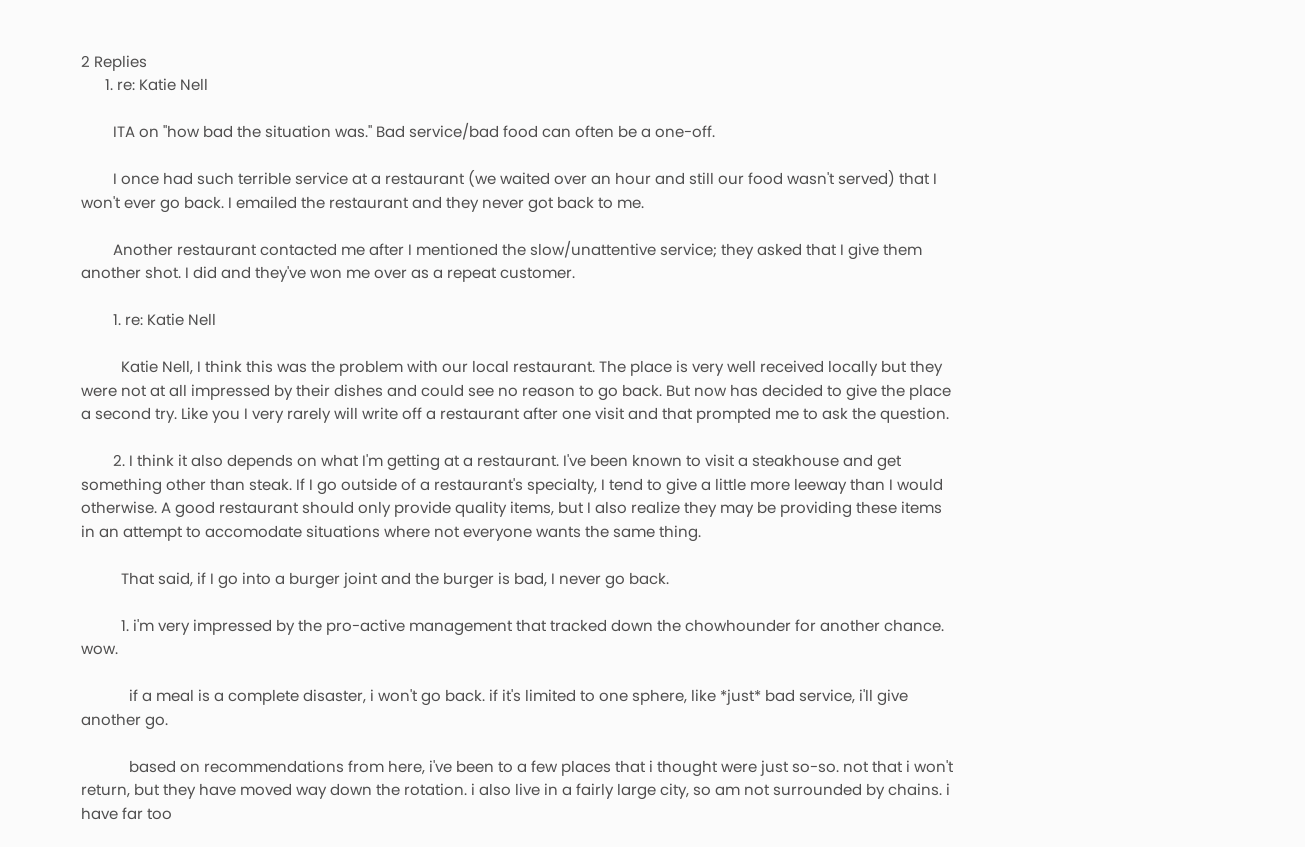2 Replies
      1. re: Katie Nell

        ITA on "how bad the situation was." Bad service/bad food can often be a one-off.

        I once had such terrible service at a restaurant (we waited over an hour and still our food wasn't served) that I won't ever go back. I emailed the restaurant and they never got back to me.

        Another restaurant contacted me after I mentioned the slow/unattentive service; they asked that I give them another shot. I did and they've won me over as a repeat customer.

        1. re: Katie Nell

          Katie Nell, I think this was the problem with our local restaurant. The place is very well received locally but they were not at all impressed by their dishes and could see no reason to go back. But now has decided to give the place a second try. Like you I very rarely will write off a restaurant after one visit and that prompted me to ask the question.

        2. I think it also depends on what I'm getting at a restaurant. I've been known to visit a steakhouse and get something other than steak. If I go outside of a restaurant's specialty, I tend to give a little more leeway than I would otherwise. A good restaurant should only provide quality items, but I also realize they may be providing these items in an attempt to accomodate situations where not everyone wants the same thing.

          That said, if I go into a burger joint and the burger is bad, I never go back.

          1. i'm very impressed by the pro-active management that tracked down the chowhounder for another chance. wow.

            if a meal is a complete disaster, i won't go back. if it's limited to one sphere, like *just* bad service, i'll give another go.

            based on recommendations from here, i've been to a few places that i thought were just so-so. not that i won't return, but they have moved way down the rotation. i also live in a fairly large city, so am not surrounded by chains. i have far too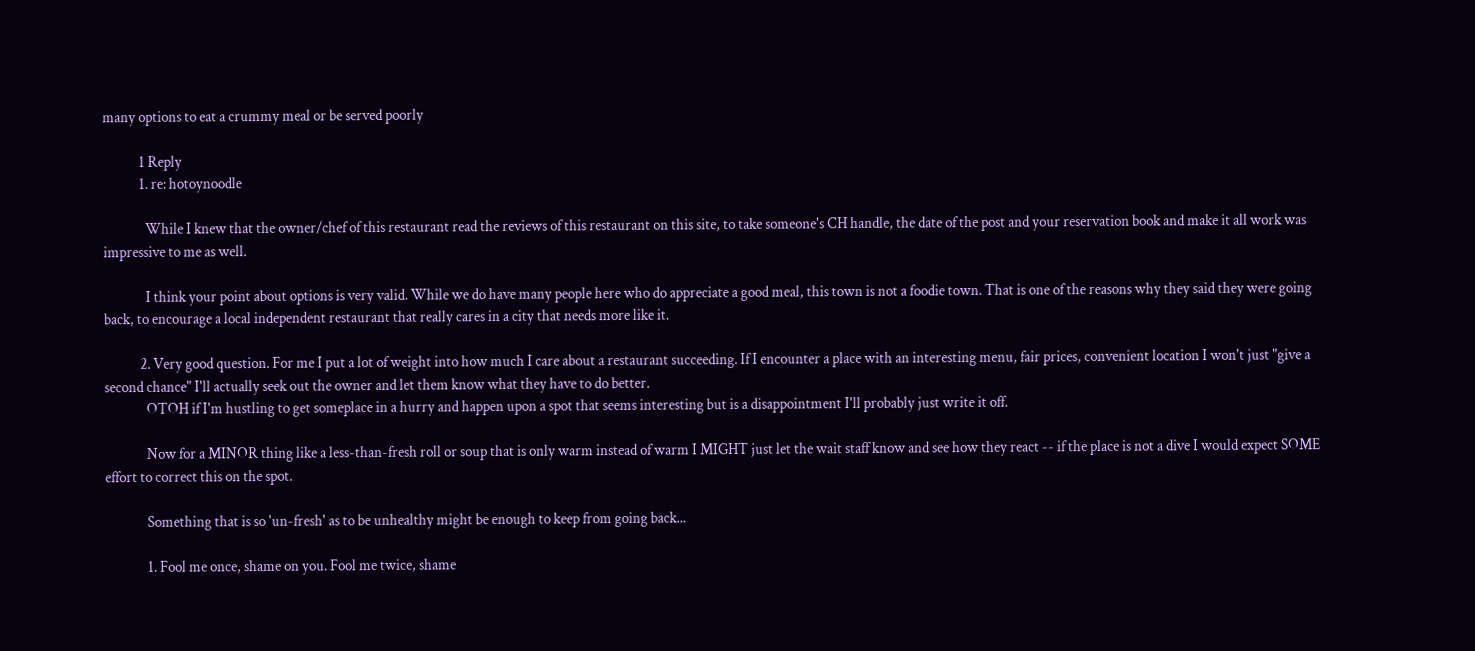many options to eat a crummy meal or be served poorly

            1 Reply
            1. re: hotoynoodle

              While I knew that the owner/chef of this restaurant read the reviews of this restaurant on this site, to take someone's CH handle, the date of the post and your reservation book and make it all work was impressive to me as well.

              I think your point about options is very valid. While we do have many people here who do appreciate a good meal, this town is not a foodie town. That is one of the reasons why they said they were going back, to encourage a local independent restaurant that really cares in a city that needs more like it.

            2. Very good question. For me I put a lot of weight into how much I care about a restaurant succeeding. If I encounter a place with an interesting menu, fair prices, convenient location I won't just "give a second chance" I'll actually seek out the owner and let them know what they have to do better.
              OTOH if I'm hustling to get someplace in a hurry and happen upon a spot that seems interesting but is a disappointment I'll probably just write it off.

              Now for a MINOR thing like a less-than-fresh roll or soup that is only warm instead of warm I MIGHT just let the wait staff know and see how they react -- if the place is not a dive I would expect SOME effort to correct this on the spot.

              Something that is so 'un-fresh' as to be unhealthy might be enough to keep from going back...

              1. Fool me once, shame on you. Fool me twice, shame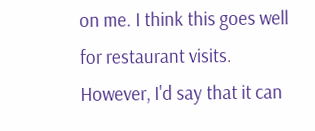on me. I think this goes well for restaurant visits. However, I'd say that it can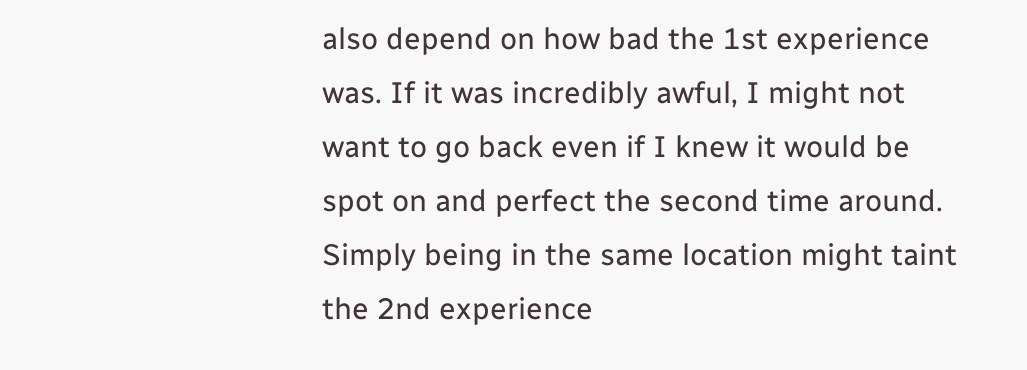also depend on how bad the 1st experience was. If it was incredibly awful, I might not want to go back even if I knew it would be spot on and perfect the second time around. Simply being in the same location might taint the 2nd experience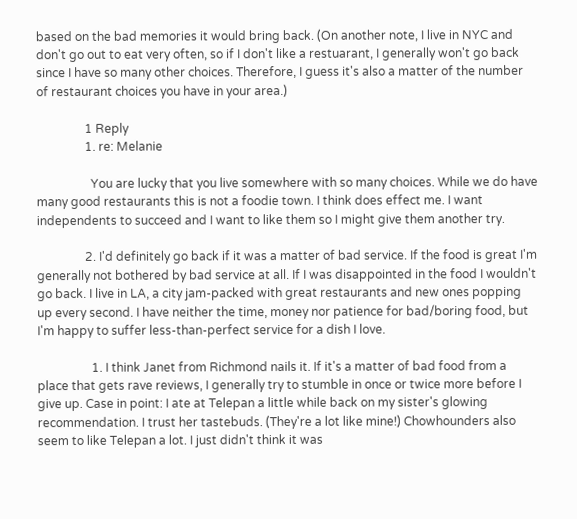based on the bad memories it would bring back. (On another note, I live in NYC and don't go out to eat very often, so if I don't like a restuarant, I generally won't go back since I have so many other choices. Therefore, I guess it's also a matter of the number of restaurant choices you have in your area.)

                1 Reply
                1. re: Melanie

                  You are lucky that you live somewhere with so many choices. While we do have many good restaurants this is not a foodie town. I think does effect me. I want independents to succeed and I want to like them so I might give them another try.

                2. I'd definitely go back if it was a matter of bad service. If the food is great I'm generally not bothered by bad service at all. If I was disappointed in the food I wouldn't go back. I live in LA, a city jam-packed with great restaurants and new ones popping up every second. I have neither the time, money nor patience for bad/boring food, but I'm happy to suffer less-than-perfect service for a dish I love.

                  1. I think Janet from Richmond nails it. If it's a matter of bad food from a place that gets rave reviews, I generally try to stumble in once or twice more before I give up. Case in point: I ate at Telepan a little while back on my sister's glowing recommendation. I trust her tastebuds. (They're a lot like mine!) Chowhounders also seem to like Telepan a lot. I just didn't think it was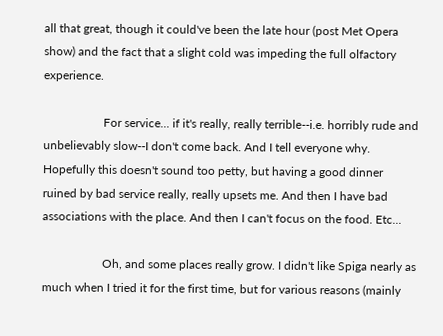all that great, though it could've been the late hour (post Met Opera show) and the fact that a slight cold was impeding the full olfactory experience.

                    For service... if it's really, really terrible--i.e. horribly rude and unbelievably slow--I don't come back. And I tell everyone why. Hopefully this doesn't sound too petty, but having a good dinner ruined by bad service really, really upsets me. And then I have bad associations with the place. And then I can't focus on the food. Etc...

                    Oh, and some places really grow. I didn't like Spiga nearly as much when I tried it for the first time, but for various reasons (mainly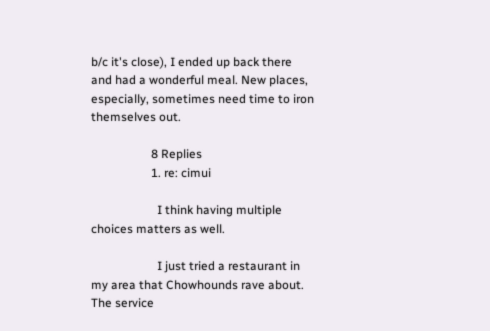b/c it's close), I ended up back there and had a wonderful meal. New places, especially, sometimes need time to iron themselves out.

                    8 Replies
                    1. re: cimui

                      I think having multiple choices matters as well.

                      I just tried a restaurant in my area that Chowhounds rave about. The service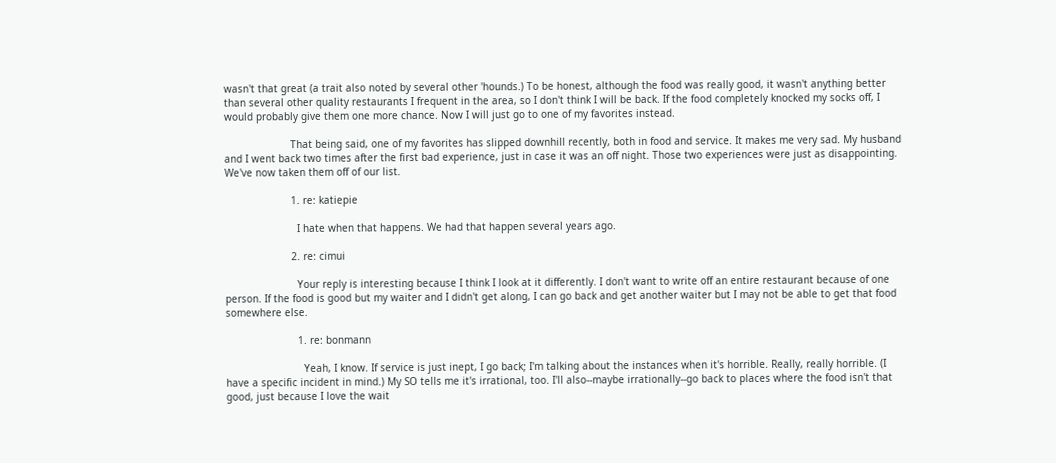wasn't that great (a trait also noted by several other 'hounds.) To be honest, although the food was really good, it wasn't anything better than several other quality restaurants I frequent in the area, so I don't think I will be back. If the food completely knocked my socks off, I would probably give them one more chance. Now I will just go to one of my favorites instead.

                      That being said, one of my favorites has slipped downhill recently, both in food and service. It makes me very sad. My husband and I went back two times after the first bad experience, just in case it was an off night. Those two experiences were just as disappointing. We've now taken them off of our list.

                      1. re: katiepie

                        I hate when that happens. We had that happen several years ago.

                      2. re: cimui

                        Your reply is interesting because I think I look at it differently. I don't want to write off an entire restaurant because of one person. If the food is good but my waiter and I didn't get along, I can go back and get another waiter but I may not be able to get that food somewhere else.

                        1. re: bonmann

                          Yeah, I know. If service is just inept, I go back; I'm talking about the instances when it's horrible. Really, really horrible. (I have a specific incident in mind.) My SO tells me it's irrational, too. I'll also--maybe irrationally--go back to places where the food isn't that good, just because I love the wait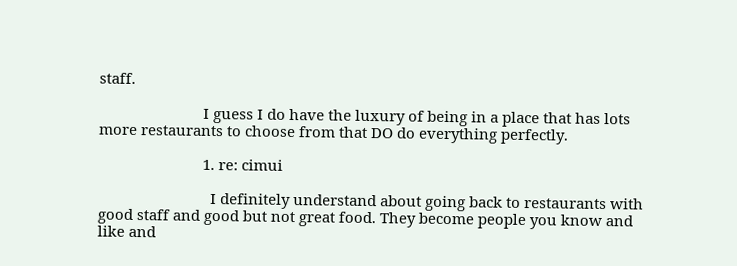staff.

                          I guess I do have the luxury of being in a place that has lots more restaurants to choose from that DO do everything perfectly.

                          1. re: cimui

                            I definitely understand about going back to restaurants with good staff and good but not great food. They become people you know and like and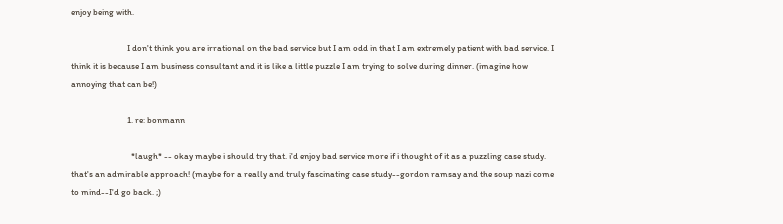enjoy being with.

                            I don't think you are irrational on the bad service but I am odd in that I am extremely patient with bad service. I think it is because I am business consultant and it is like a little puzzle I am trying to solve during dinner. (imagine how annoying that can be!)

                            1. re: bonmann

                              *laugh* -- okay maybe i should try that. i'd enjoy bad service more if i thought of it as a puzzling case study. that's an admirable approach! (maybe for a really and truly fascinating case study--gordon ramsay and the soup nazi come to mind--I'd go back. ;)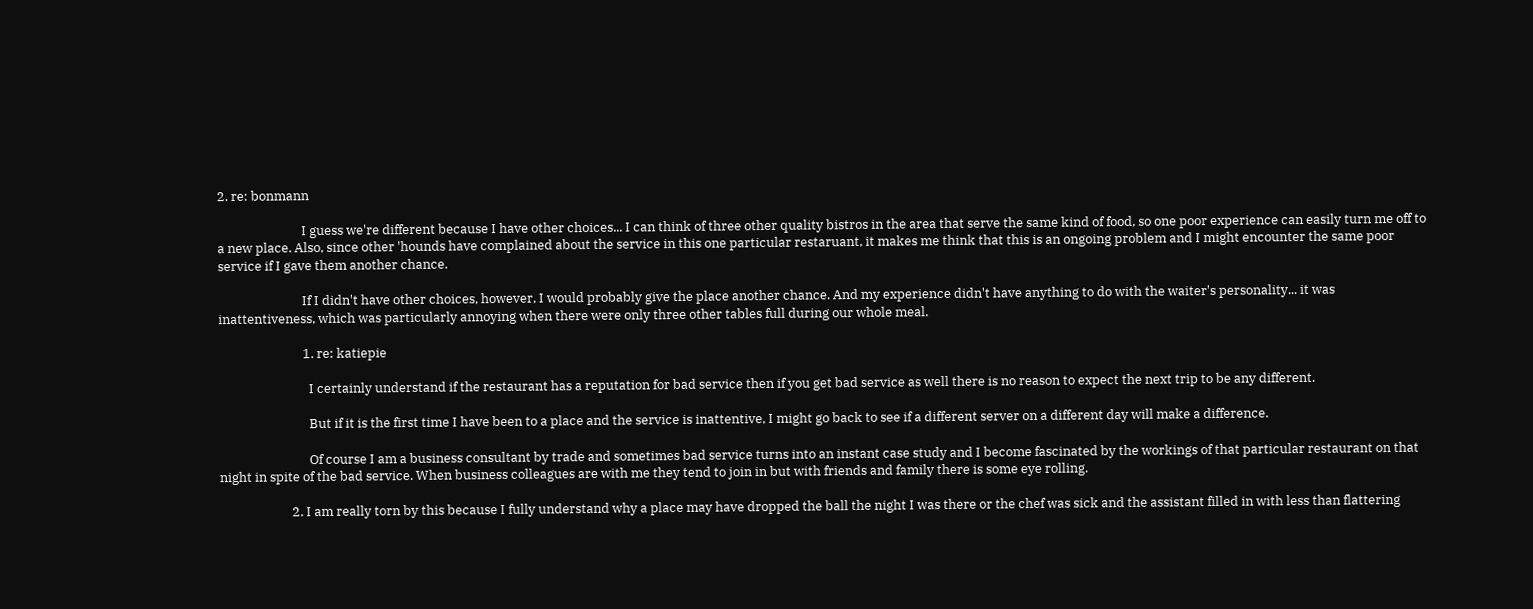2. re: bonmann

                            I guess we're different because I have other choices... I can think of three other quality bistros in the area that serve the same kind of food, so one poor experience can easily turn me off to a new place. Also, since other 'hounds have complained about the service in this one particular restaruant, it makes me think that this is an ongoing problem and I might encounter the same poor service if I gave them another chance.

                            If I didn't have other choices, however, I would probably give the place another chance. And my experience didn't have anything to do with the waiter's personality... it was inattentiveness, which was particularly annoying when there were only three other tables full during our whole meal.

                            1. re: katiepie

                              I certainly understand if the restaurant has a reputation for bad service then if you get bad service as well there is no reason to expect the next trip to be any different.

                              But if it is the first time I have been to a place and the service is inattentive, I might go back to see if a different server on a different day will make a difference.

                              Of course I am a business consultant by trade and sometimes bad service turns into an instant case study and I become fascinated by the workings of that particular restaurant on that night in spite of the bad service. When business colleagues are with me they tend to join in but with friends and family there is some eye rolling.

                        2. I am really torn by this because I fully understand why a place may have dropped the ball the night I was there or the chef was sick and the assistant filled in with less than flattering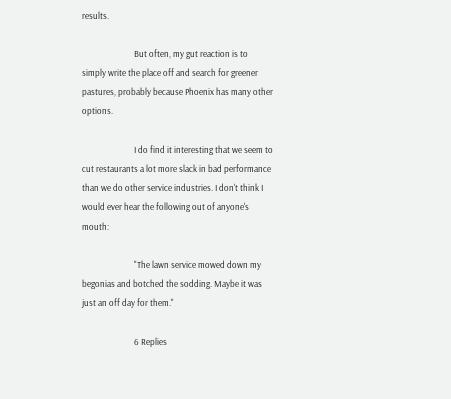results.

                          But often, my gut reaction is to simply write the place off and search for greener pastures, probably because Phoenix has many other options.

                          I do find it interesting that we seem to cut restaurants a lot more slack in bad performance than we do other service industries. I don't think I would ever hear the following out of anyone's mouth:

                          "The lawn service mowed down my begonias and botched the sodding. Maybe it was just an off day for them."

                          6 Replies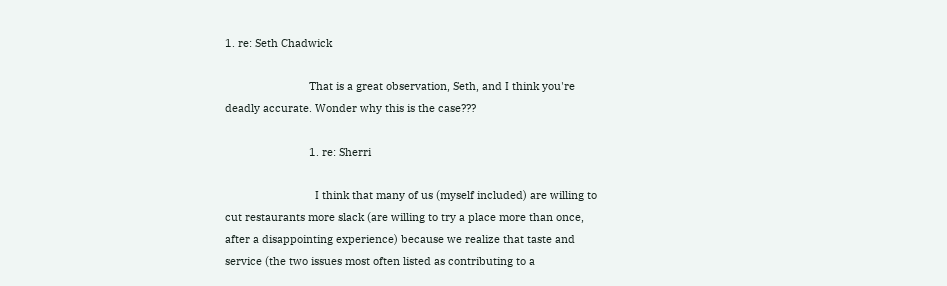1. re: Seth Chadwick

                            That is a great observation, Seth, and I think you're deadly accurate. Wonder why this is the case???

                            1. re: Sherri

                              I think that many of us (myself included) are willing to cut restaurants more slack (are willing to try a place more than once, after a disappointing experience) because we realize that taste and service (the two issues most often listed as contributing to a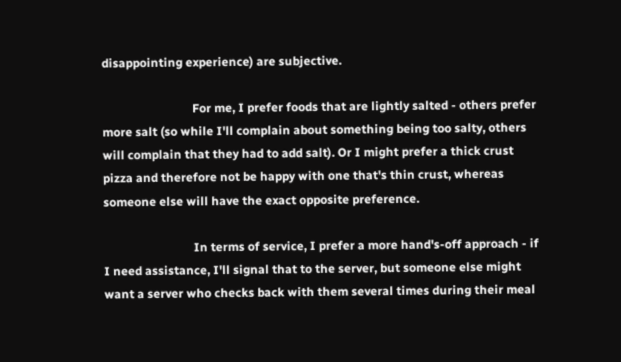disappointing experience) are subjective.

                              For me, I prefer foods that are lightly salted - others prefer more salt (so while I'll complain about something being too salty, others will complain that they had to add salt). Or I might prefer a thick crust pizza and therefore not be happy with one that's thin crust, whereas someone else will have the exact opposite preference.

                              In terms of service, I prefer a more hand's-off approach - if I need assistance, I'll signal that to the server, but someone else might want a server who checks back with them several times during their meal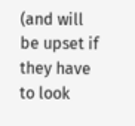(and will be upset if they have to look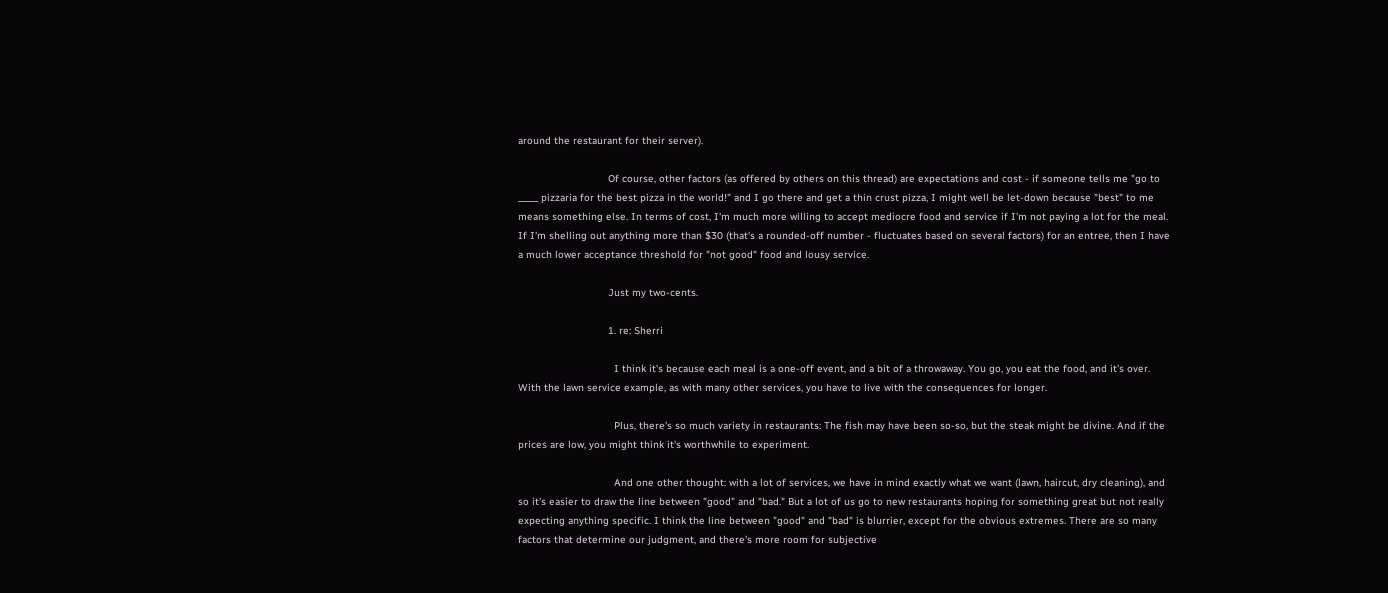around the restaurant for their server).

                              Of course, other factors (as offered by others on this thread) are expectations and cost - if someone tells me "go to _____ pizzaria for the best pizza in the world!" and I go there and get a thin crust pizza, I might well be let-down because "best" to me means something else. In terms of cost, I'm much more willing to accept mediocre food and service if I'm not paying a lot for the meal. If I'm shelling out anything more than $30 (that's a rounded-off number - fluctuates based on several factors) for an entree, then I have a much lower acceptance threshold for "not good" food and lousy service.

                              Just my two-cents.

                              1. re: Sherri

                                I think it's because each meal is a one-off event, and a bit of a throwaway. You go, you eat the food, and it's over. With the lawn service example, as with many other services, you have to live with the consequences for longer.

                                Plus, there's so much variety in restaurants: The fish may have been so-so, but the steak might be divine. And if the prices are low, you might think it's worthwhile to experiment.

                                And one other thought: with a lot of services, we have in mind exactly what we want (lawn, haircut, dry cleaning), and so it's easier to draw the line between "good" and "bad." But a lot of us go to new restaurants hoping for something great but not really expecting anything specific. I think the line between "good" and "bad" is blurrier, except for the obvious extremes. There are so many factors that determine our judgment, and there's more room for subjective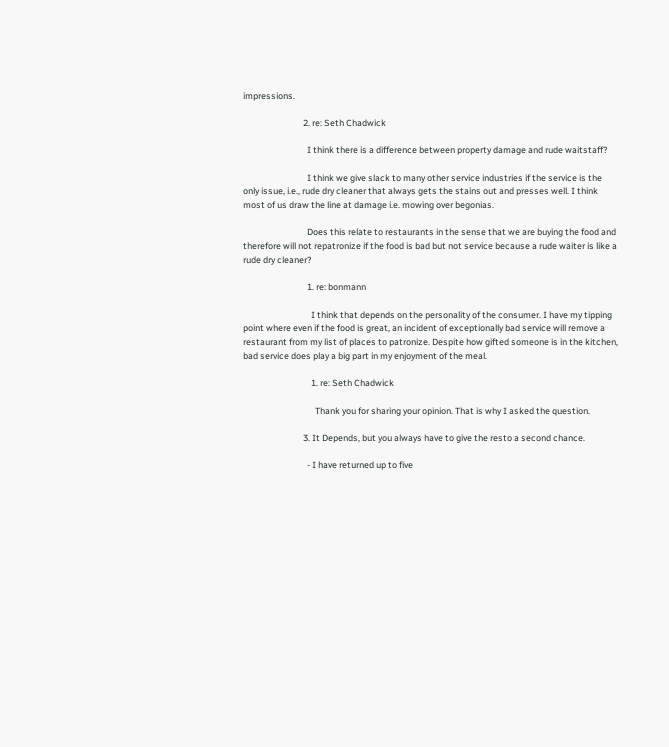impressions.

                              2. re: Seth Chadwick

                                I think there is a difference between property damage and rude waitstaff?

                                I think we give slack to many other service industries if the service is the only issue, i.e., rude dry cleaner that always gets the stains out and presses well. I think most of us draw the line at damage i.e. mowing over begonias.

                                Does this relate to restaurants in the sense that we are buying the food and therefore will not repatronize if the food is bad but not service because a rude waiter is like a rude dry cleaner?

                                1. re: bonmann

                                  I think that depends on the personality of the consumer. I have my tipping point where even if the food is great, an incident of exceptionally bad service will remove a restaurant from my list of places to patronize. Despite how gifted someone is in the kitchen, bad service does play a big part in my enjoyment of the meal.

                                  1. re: Seth Chadwick

                                    Thank you for sharing your opinion. That is why I asked the question.

                              3. It Depends, but you always have to give the resto a second chance.

                                - I have returned up to five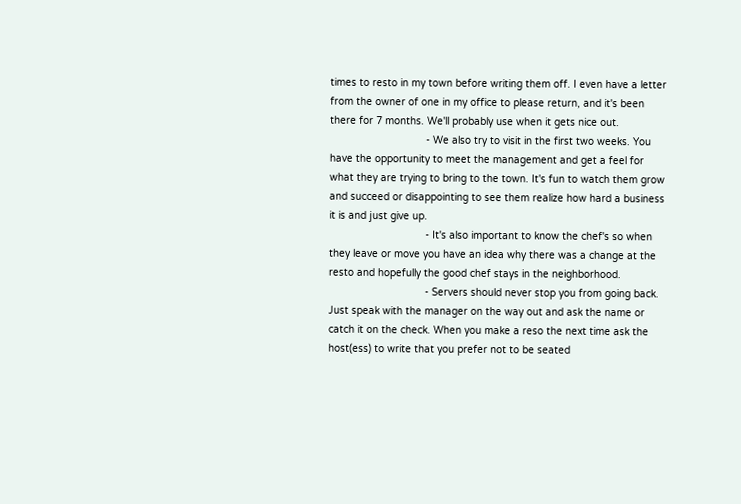times to resto in my town before writing them off. I even have a letter from the owner of one in my office to please return, and it's been there for 7 months. We'll probably use when it gets nice out.
                                - We also try to visit in the first two weeks. You have the opportunity to meet the management and get a feel for what they are trying to bring to the town. It's fun to watch them grow and succeed or disappointing to see them realize how hard a business it is and just give up.
                                - It's also important to know the chef's so when they leave or move you have an idea why there was a change at the resto and hopefully the good chef stays in the neighborhood.
                                - Servers should never stop you from going back. Just speak with the manager on the way out and ask the name or catch it on the check. When you make a reso the next time ask the host(ess) to write that you prefer not to be seated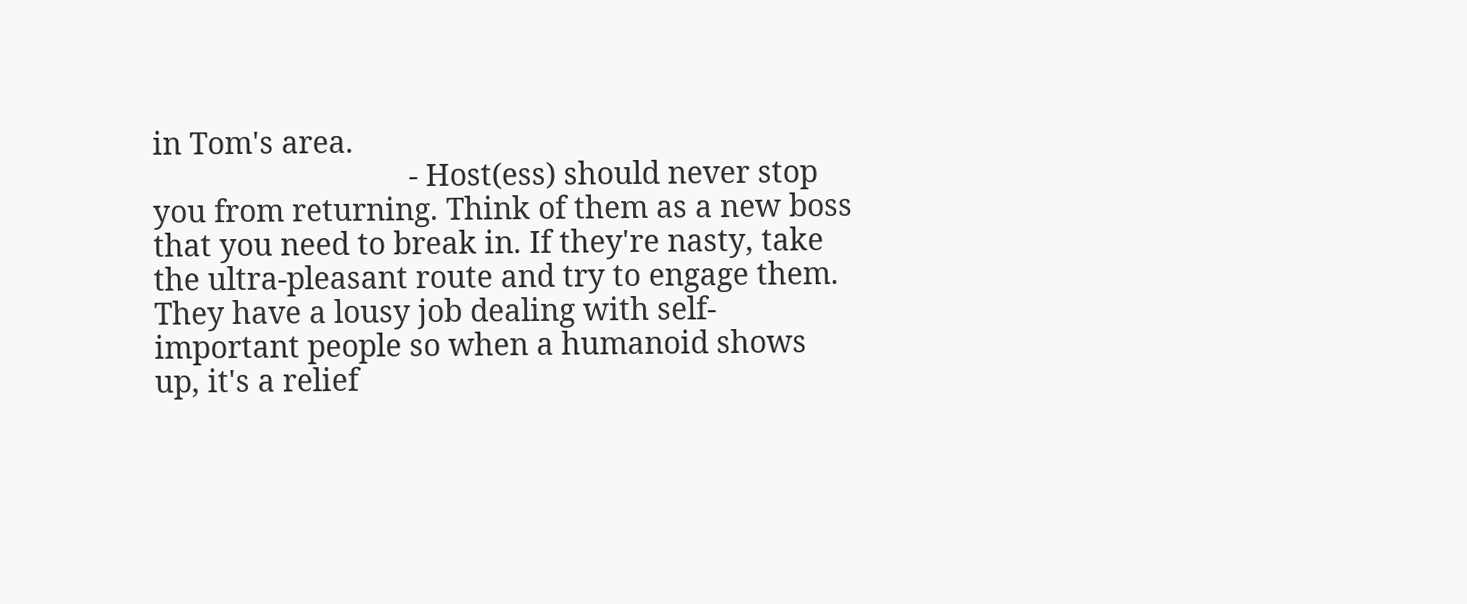in Tom's area.
                                - Host(ess) should never stop you from returning. Think of them as a new boss that you need to break in. If they're nasty, take the ultra-pleasant route and try to engage them. They have a lousy job dealing with self-important people so when a humanoid shows up, it's a relief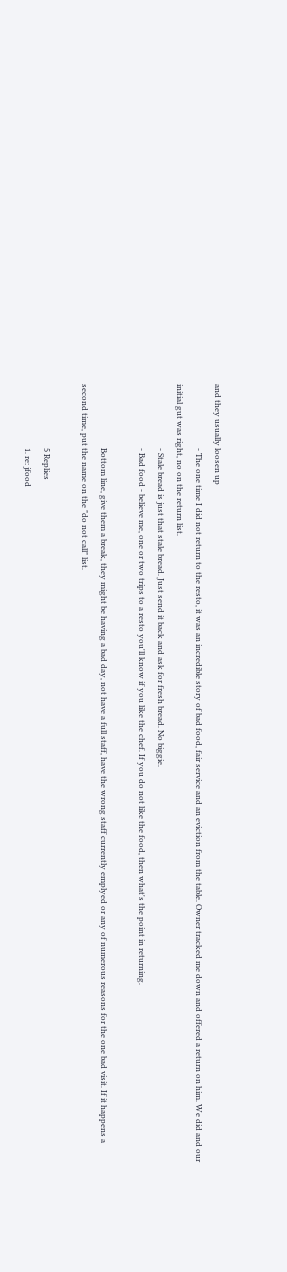and they usually loosen up
                                - The one time I did not return to the resto, it was an incredible story of bad food, fair service and an eviction from the table. Owner tracked me down and offered a return on him. We did and our initial gut was right, no on the return list.
                                - Stale bread is just that stale bread. Just send it back and ask for fresh bread. No biggie.
                                - Bad food - believe me, one or two trips to a resto you'll know if you like the chef. If you do not like the food, then what's the point in returning.

                                Bottom line, give them a break, they might be having a bad day, not have a full staff, have the wrong staff currently emplyed or any of numerous reasons for the one bad visit. If it happens a second time, put the name on the "do not call" list.

                                5 Replies
                                1. re: jfood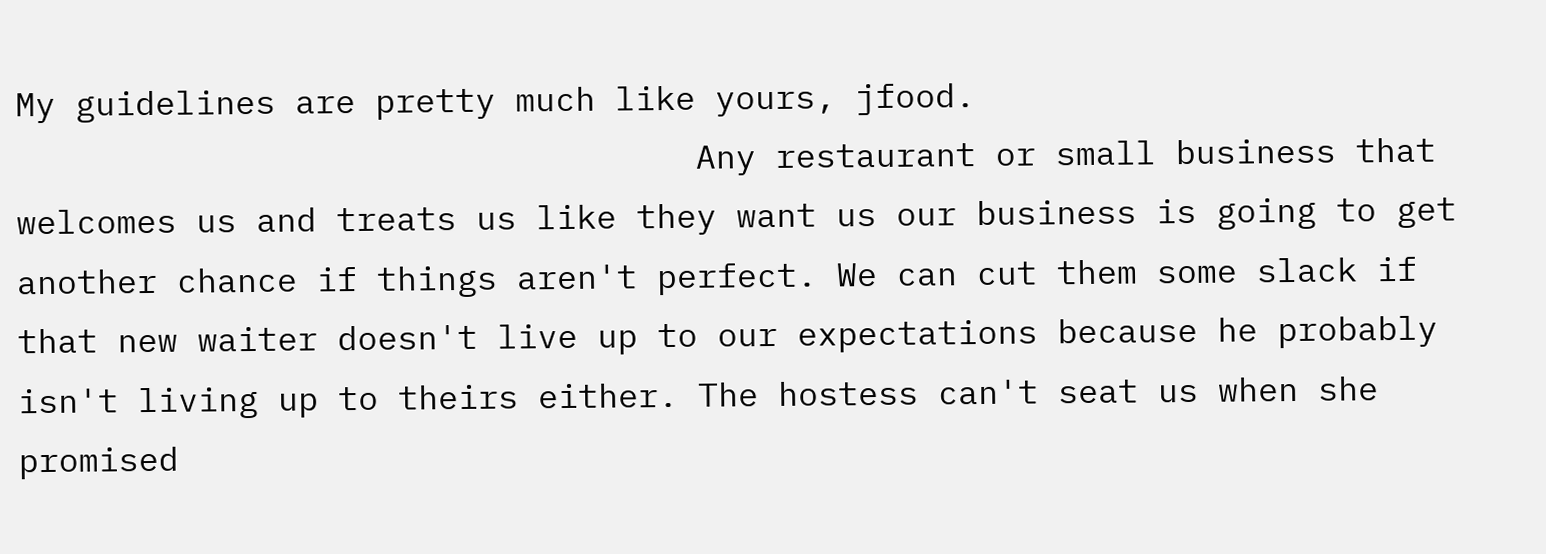My guidelines are pretty much like yours, jfood.
                                  Any restaurant or small business that welcomes us and treats us like they want us our business is going to get another chance if things aren't perfect. We can cut them some slack if that new waiter doesn't live up to our expectations because he probably isn't living up to theirs either. The hostess can't seat us when she promised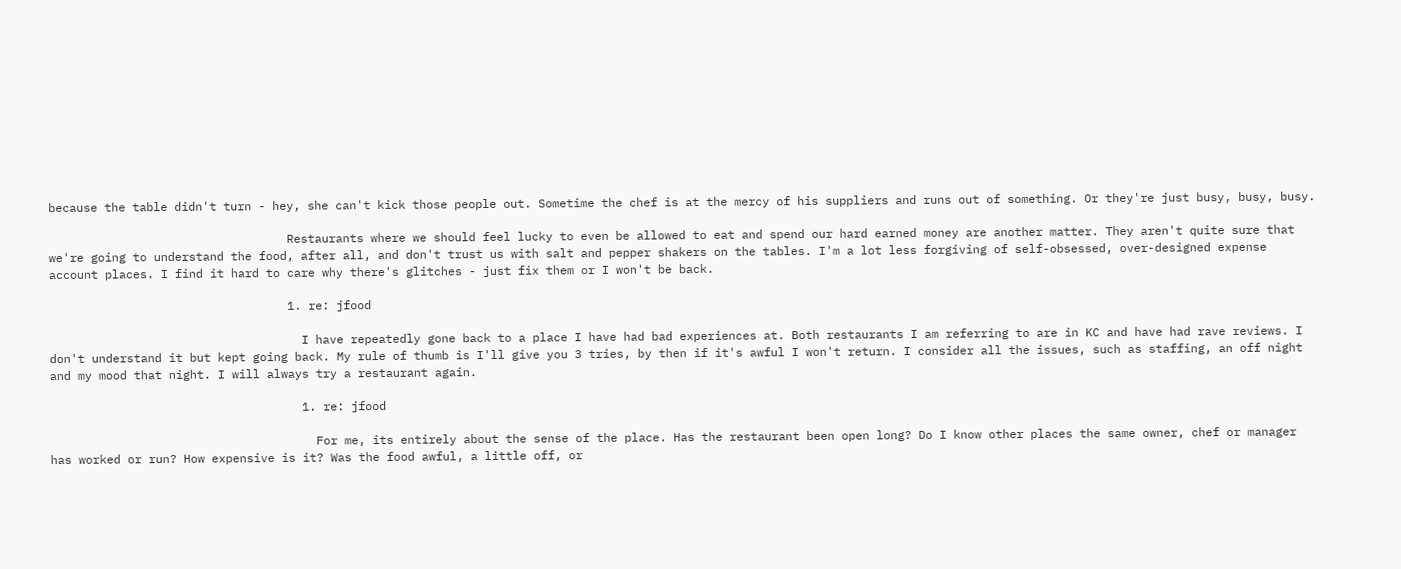because the table didn't turn - hey, she can't kick those people out. Sometime the chef is at the mercy of his suppliers and runs out of something. Or they're just busy, busy, busy.

                                  Restaurants where we should feel lucky to even be allowed to eat and spend our hard earned money are another matter. They aren't quite sure that we're going to understand the food, after all, and don't trust us with salt and pepper shakers on the tables. I'm a lot less forgiving of self-obsessed, over-designed expense account places. I find it hard to care why there's glitches - just fix them or I won't be back.

                                  1. re: jfood

                                    I have repeatedly gone back to a place I have had bad experiences at. Both restaurants I am referring to are in KC and have had rave reviews. I don't understand it but kept going back. My rule of thumb is I'll give you 3 tries, by then if it's awful I won't return. I consider all the issues, such as staffing, an off night and my mood that night. I will always try a restaurant again.

                                    1. re: jfood

                                      For me, its entirely about the sense of the place. Has the restaurant been open long? Do I know other places the same owner, chef or manager has worked or run? How expensive is it? Was the food awful, a little off, or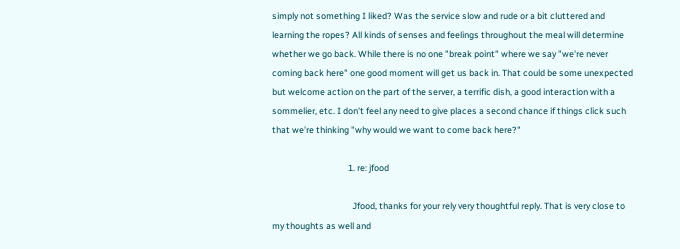simply not something I liked? Was the service slow and rude or a bit cluttered and learning the ropes? All kinds of senses and feelings throughout the meal will determine whether we go back. While there is no one "break point" where we say "we're never coming back here" one good moment will get us back in. That could be some unexpected but welcome action on the part of the server, a terrific dish, a good interaction with a sommelier, etc. I don't feel any need to give places a second chance if things click such that we're thinking "why would we want to come back here?"

                                      1. re: jfood

                                        Jfood, thanks for your rely very thoughtful reply. That is very close to my thoughts as well and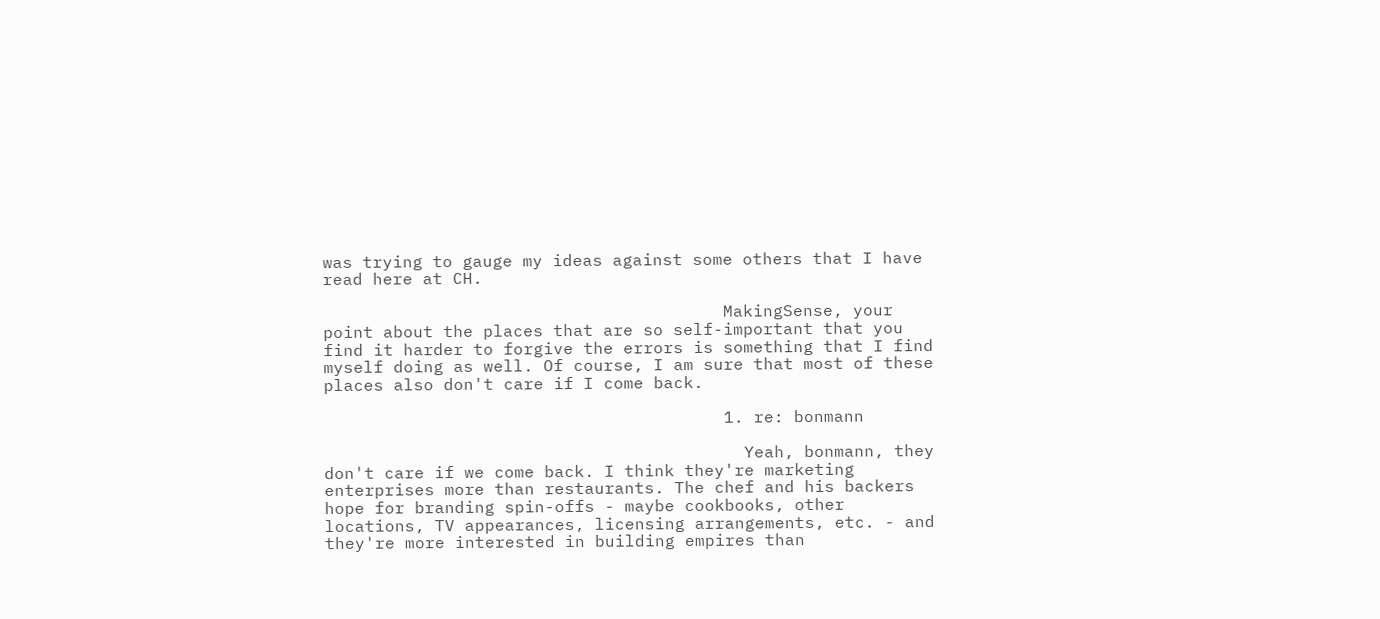was trying to gauge my ideas against some others that I have read here at CH.

                                        MakingSense, your point about the places that are so self-important that you find it harder to forgive the errors is something that I find myself doing as well. Of course, I am sure that most of these places also don't care if I come back.

                                        1. re: bonmann

                                          Yeah, bonmann, they don't care if we come back. I think they're marketing enterprises more than restaurants. The chef and his backers hope for branding spin-offs - maybe cookbooks, other locations, TV appearances, licensing arrangements, etc. - and they're more interested in building empires than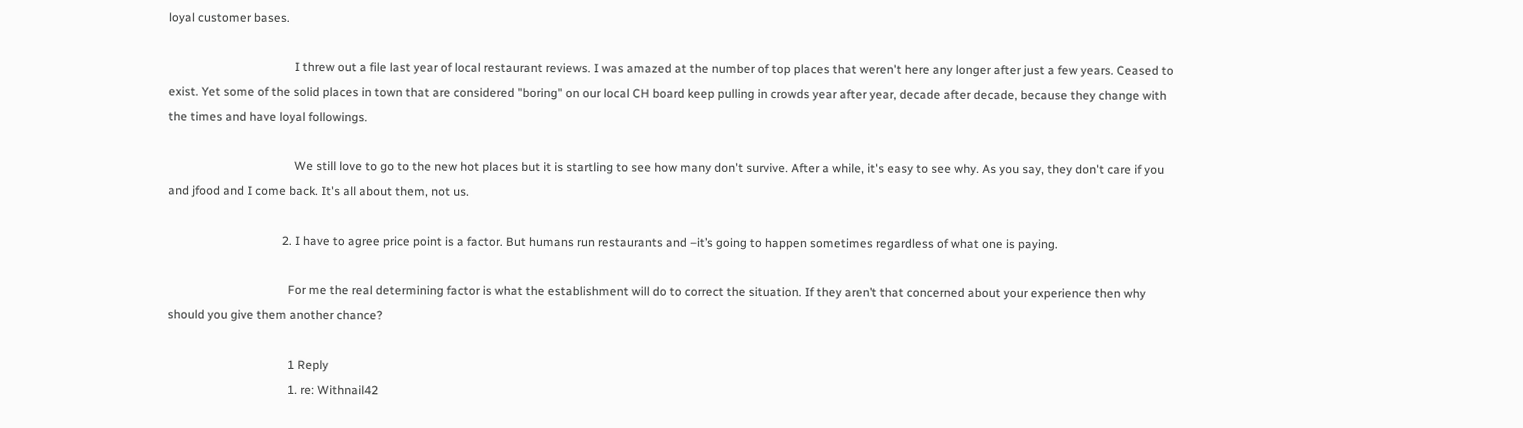loyal customer bases.

                                          I threw out a file last year of local restaurant reviews. I was amazed at the number of top places that weren't here any longer after just a few years. Ceased to exist. Yet some of the solid places in town that are considered "boring" on our local CH board keep pulling in crowds year after year, decade after decade, because they change with the times and have loyal followings.

                                          We still love to go to the new hot places but it is startling to see how many don't survive. After a while, it's easy to see why. As you say, they don't care if you and jfood and I come back. It's all about them, not us.

                                      2. I have to agree price point is a factor. But humans run restaurants and –it’s going to happen sometimes regardless of what one is paying.

                                        For me the real determining factor is what the establishment will do to correct the situation. If they aren’t that concerned about your experience then why should you give them another chance?

                                        1 Reply
                                        1. re: Withnail42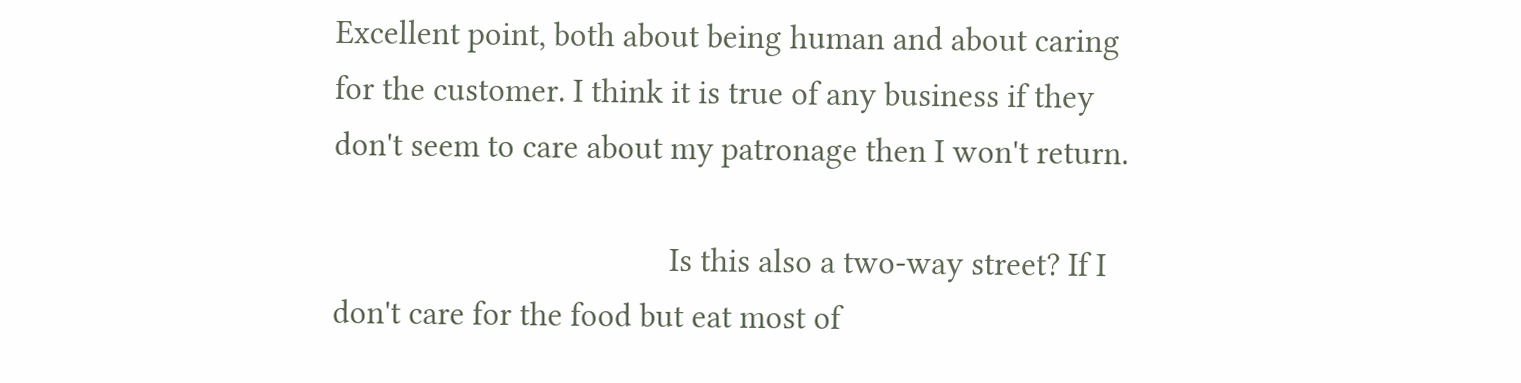Excellent point, both about being human and about caring for the customer. I think it is true of any business if they don't seem to care about my patronage then I won't return.

                                          Is this also a two-way street? If I don't care for the food but eat most of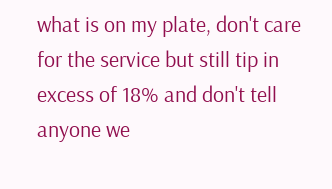what is on my plate, don't care for the service but still tip in excess of 18% and don't tell anyone we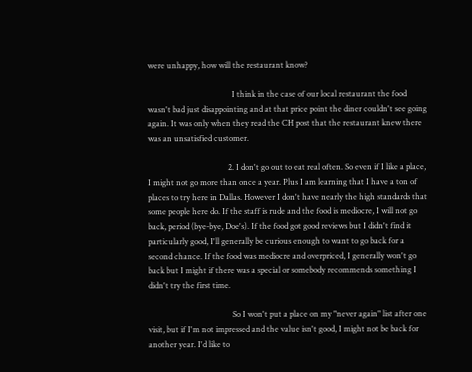were unhappy, how will the restaurant know?

                                          I think in the case of our local restaurant the food wasn't bad just disappointing and at that price point the diner couldn't see going again. It was only when they read the CH post that the restaurant knew there was an unsatisfied customer.

                                        2. I don't go out to eat real often. So even if I like a place, I might not go more than once a year. Plus I am learning that I have a ton of places to try here in Dallas. However I don't have nearly the high standards that some people here do. If the staff is rude and the food is mediocre, I will not go back, period (bye-bye, Doe's). If the food got good reviews but I didn't find it particularly good, I'll generally be curious enough to want to go back for a second chance. If the food was mediocre and overpriced, I generally won't go back but I might if there was a special or somebody recommends something I didn't try the first time.

                                          So I won't put a place on my "never again" list after one visit, but if I'm not impressed and the value isn't good, I might not be back for another year. I'd like to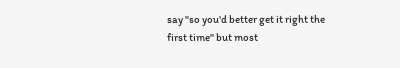say "so you'd better get it right the first time" but most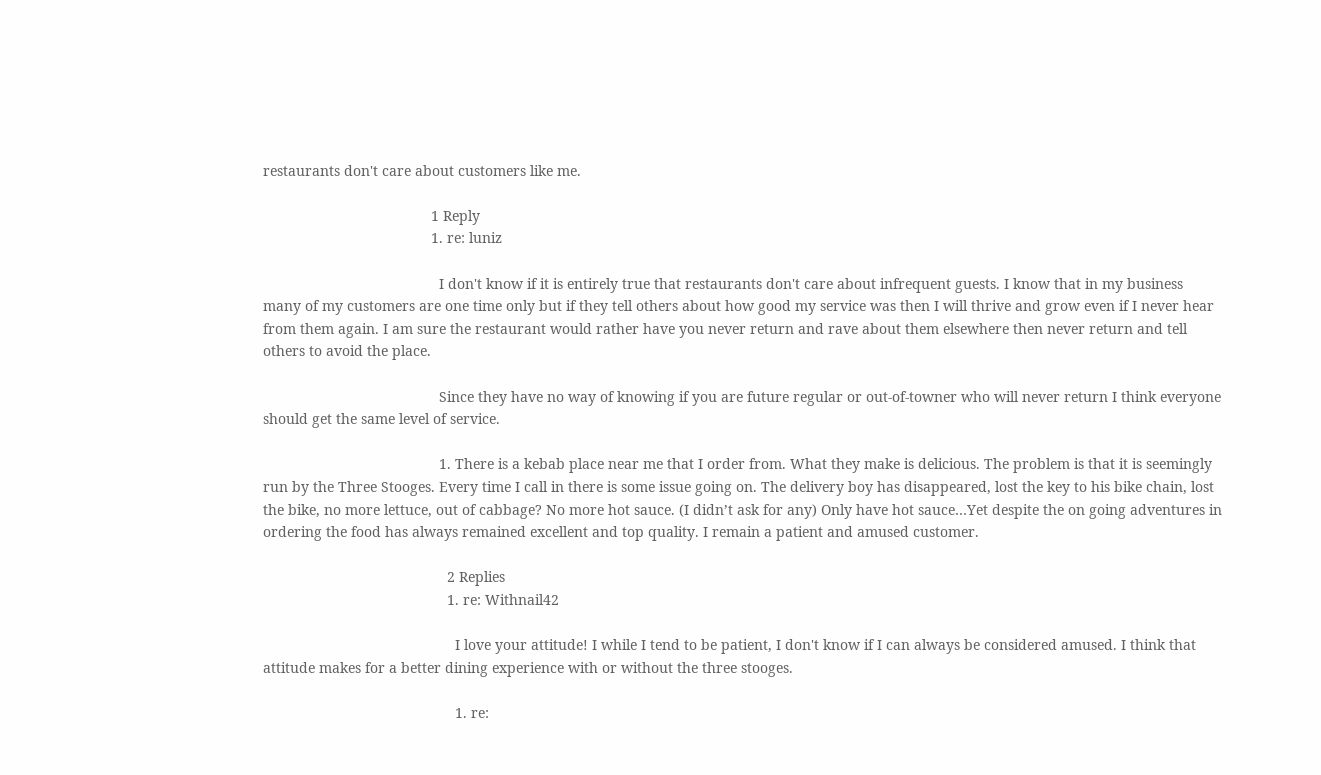restaurants don't care about customers like me.

                                          1 Reply
                                          1. re: luniz

                                            I don't know if it is entirely true that restaurants don't care about infrequent guests. I know that in my business many of my customers are one time only but if they tell others about how good my service was then I will thrive and grow even if I never hear from them again. I am sure the restaurant would rather have you never return and rave about them elsewhere then never return and tell others to avoid the place.

                                            Since they have no way of knowing if you are future regular or out-of-towner who will never return I think everyone should get the same level of service.

                                            1. There is a kebab place near me that I order from. What they make is delicious. The problem is that it is seemingly run by the Three Stooges. Every time I call in there is some issue going on. The delivery boy has disappeared, lost the key to his bike chain, lost the bike, no more lettuce, out of cabbage? No more hot sauce. (I didn’t ask for any) Only have hot sauce…Yet despite the on going adventures in ordering the food has always remained excellent and top quality. I remain a patient and amused customer.

                                              2 Replies
                                              1. re: Withnail42

                                                I love your attitude! I while I tend to be patient, I don't know if I can always be considered amused. I think that attitude makes for a better dining experience with or without the three stooges.

                                                1. re: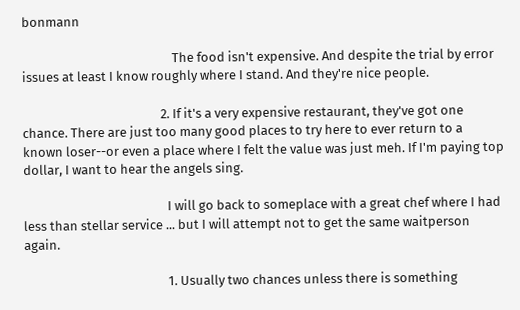bonmann

                                                  The food isn't expensive. And despite the trial by error issues at least I know roughly where I stand. And they're nice people.

                                              2. If it's a very expensive restaurant, they've got one chance. There are just too many good places to try here to ever return to a known loser--or even a place where I felt the value was just meh. If I'm paying top dollar, I want to hear the angels sing.

                                                I will go back to someplace with a great chef where I had less than stellar service ... but I will attempt not to get the same waitperson again.

                                                1. Usually two chances unless there is something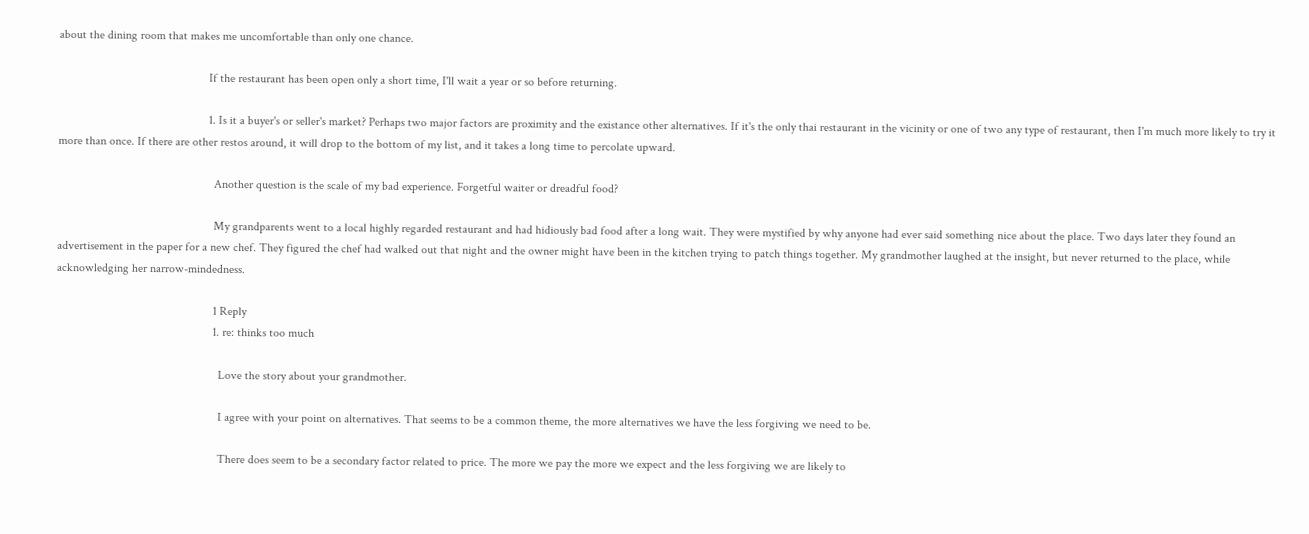about the dining room that makes me uncomfortable than only one chance.

                                                  If the restaurant has been open only a short time, I'll wait a year or so before returning.

                                                  1. Is it a buyer's or seller's market? Perhaps two major factors are proximity and the existance other alternatives. If it's the only thai restaurant in the vicinity or one of two any type of restaurant, then I'm much more likely to try it more than once. If there are other restos around, it will drop to the bottom of my list, and it takes a long time to percolate upward.

                                                    Another question is the scale of my bad experience. Forgetful waiter or dreadful food?

                                                    My grandparents went to a local highly regarded restaurant and had hidiously bad food after a long wait. They were mystified by why anyone had ever said something nice about the place. Two days later they found an advertisement in the paper for a new chef. They figured the chef had walked out that night and the owner might have been in the kitchen trying to patch things together. My grandmother laughed at the insight, but never returned to the place, while acknowledging her narrow-mindedness.

                                                    1 Reply
                                                    1. re: thinks too much

                                                      Love the story about your grandmother.

                                                      I agree with your point on alternatives. That seems to be a common theme, the more alternatives we have the less forgiving we need to be.

                                                      There does seem to be a secondary factor related to price. The more we pay the more we expect and the less forgiving we are likely to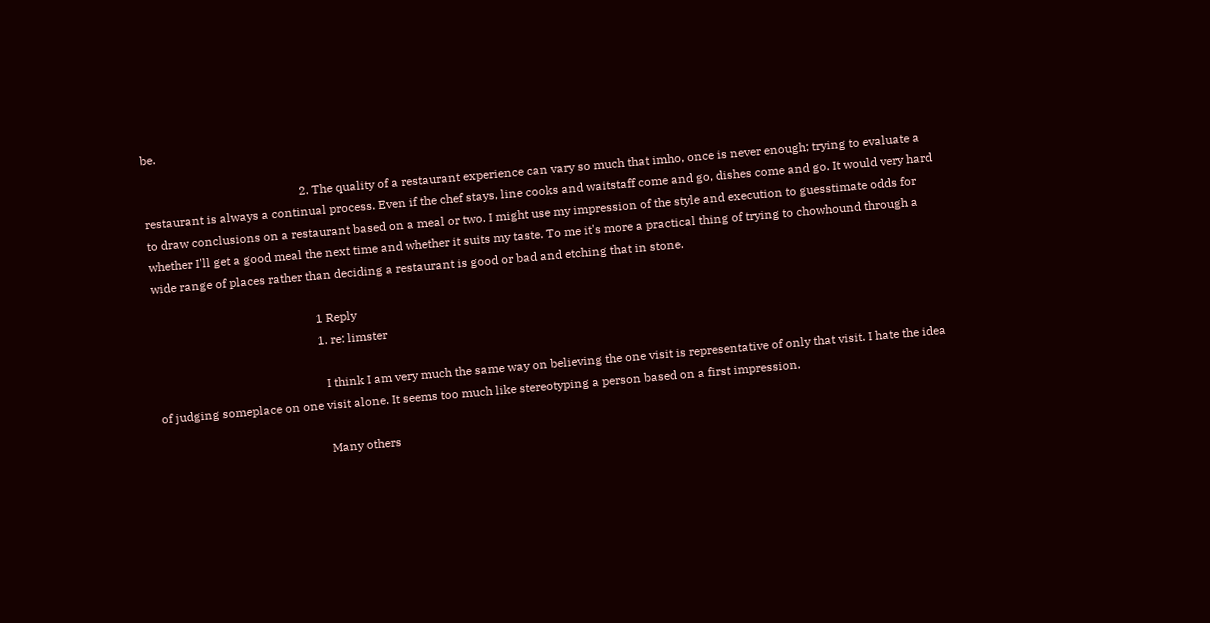be.

                                                    2. The quality of a restaurant experience can vary so much that imho, once is never enough; trying to evaluate a restaurant is always a continual process. Even if the chef stays, line cooks and waitstaff come and go, dishes come and go. It would very hard to draw conclusions on a restaurant based on a meal or two. I might use my impression of the style and execution to guesstimate odds for whether I'll get a good meal the next time and whether it suits my taste. To me it's more a practical thing of trying to chowhound through a wide range of places rather than deciding a restaurant is good or bad and etching that in stone.

                                                      1 Reply
                                                      1. re: limster

                                                        I think I am very much the same way on believing the one visit is representative of only that visit. I hate the idea of judging someplace on one visit alone. It seems too much like stereotyping a person based on a first impression.

                                                        Many others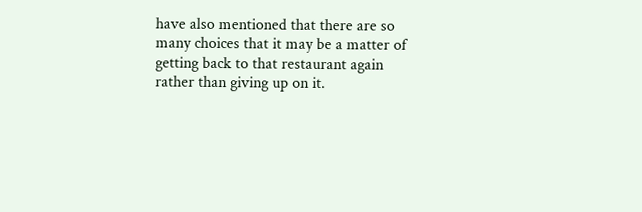have also mentioned that there are so many choices that it may be a matter of getting back to that restaurant again rather than giving up on it.